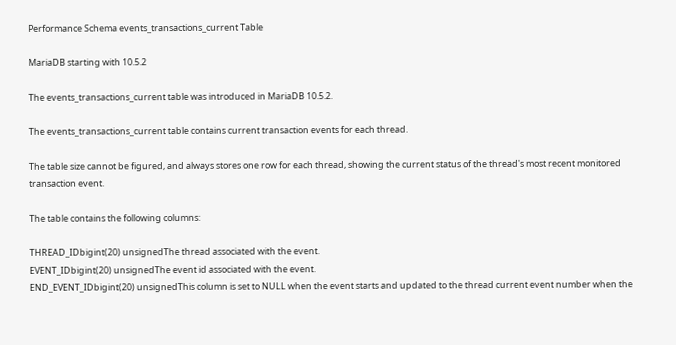Performance Schema events_transactions_current Table

MariaDB starting with 10.5.2

The events_transactions_current table was introduced in MariaDB 10.5.2.

The events_transactions_current table contains current transaction events for each thread.

The table size cannot be figured, and always stores one row for each thread, showing the current status of the thread's most recent monitored transaction event.

The table contains the following columns:

THREAD_IDbigint(20) unsignedThe thread associated with the event.
EVENT_IDbigint(20) unsignedThe event id associated with the event.
END_EVENT_IDbigint(20) unsignedThis column is set to NULL when the event starts and updated to the thread current event number when the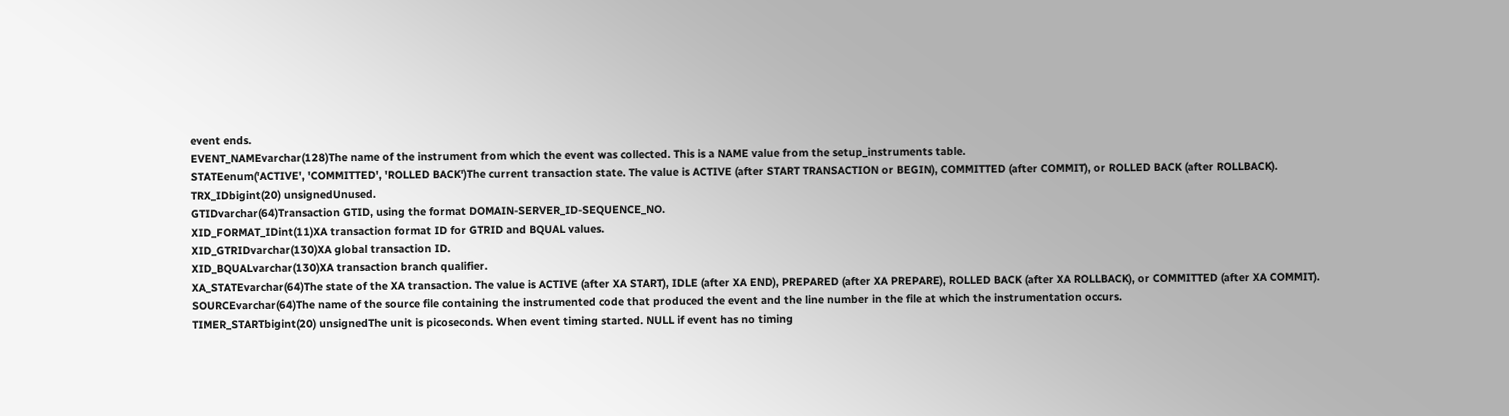event ends.
EVENT_NAMEvarchar(128)The name of the instrument from which the event was collected. This is a NAME value from the setup_instruments table.
STATEenum('ACTIVE', 'COMMITTED', 'ROLLED BACK')The current transaction state. The value is ACTIVE (after START TRANSACTION or BEGIN), COMMITTED (after COMMIT), or ROLLED BACK (after ROLLBACK).
TRX_IDbigint(20) unsignedUnused.
GTIDvarchar(64)Transaction GTID, using the format DOMAIN-SERVER_ID-SEQUENCE_NO.
XID_FORMAT_IDint(11)XA transaction format ID for GTRID and BQUAL values.
XID_GTRIDvarchar(130)XA global transaction ID.
XID_BQUALvarchar(130)XA transaction branch qualifier.
XA_STATEvarchar(64)The state of the XA transaction. The value is ACTIVE (after XA START), IDLE (after XA END), PREPARED (after XA PREPARE), ROLLED BACK (after XA ROLLBACK), or COMMITTED (after XA COMMIT).
SOURCEvarchar(64)The name of the source file containing the instrumented code that produced the event and the line number in the file at which the instrumentation occurs.
TIMER_STARTbigint(20) unsignedThe unit is picoseconds. When event timing started. NULL if event has no timing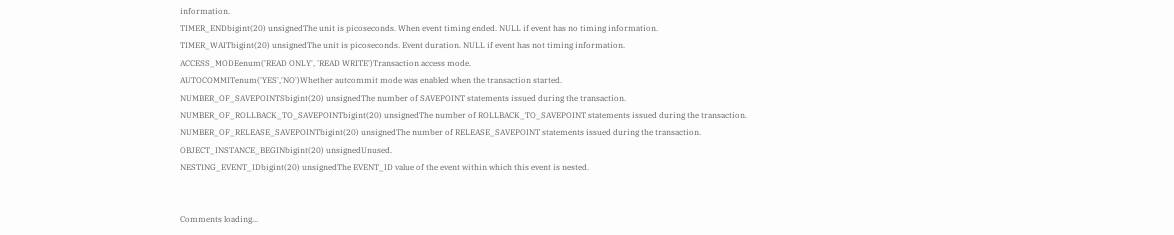information.
TIMER_ENDbigint(20) unsignedThe unit is picoseconds. When event timing ended. NULL if event has no timing information.
TIMER_WAITbigint(20) unsignedThe unit is picoseconds. Event duration. NULL if event has not timing information.
ACCESS_MODEenum('READ ONLY', 'READ WRITE')Transaction access mode.
AUTOCOMMITenum('YES','NO')Whether autcommit mode was enabled when the transaction started.
NUMBER_OF_SAVEPOINTSbigint(20) unsignedThe number of SAVEPOINT statements issued during the transaction.
NUMBER_OF_ROLLBACK_TO_SAVEPOINTbigint(20) unsignedThe number of ROLLBACK_TO_SAVEPOINT statements issued during the transaction.
NUMBER_OF_RELEASE_SAVEPOINTbigint(20) unsignedThe number of RELEASE_SAVEPOINT statements issued during the transaction.
OBJECT_INSTANCE_BEGINbigint(20) unsignedUnused.
NESTING_EVENT_IDbigint(20) unsignedThe EVENT_ID value of the event within which this event is nested.


Comments loading...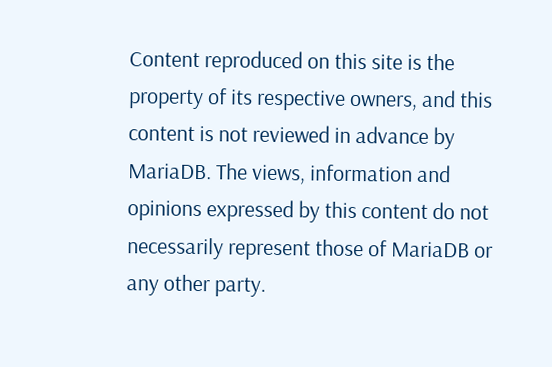Content reproduced on this site is the property of its respective owners, and this content is not reviewed in advance by MariaDB. The views, information and opinions expressed by this content do not necessarily represent those of MariaDB or any other party.